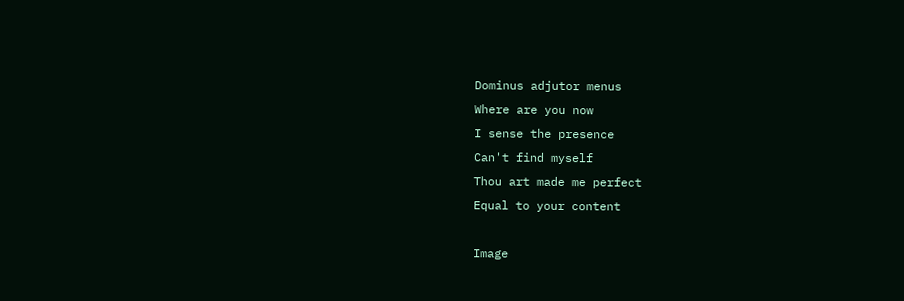Dominus adjutor menus
Where are you now
I sense the presence
Can't find myself
Thou art made me perfect
Equal to your content

Image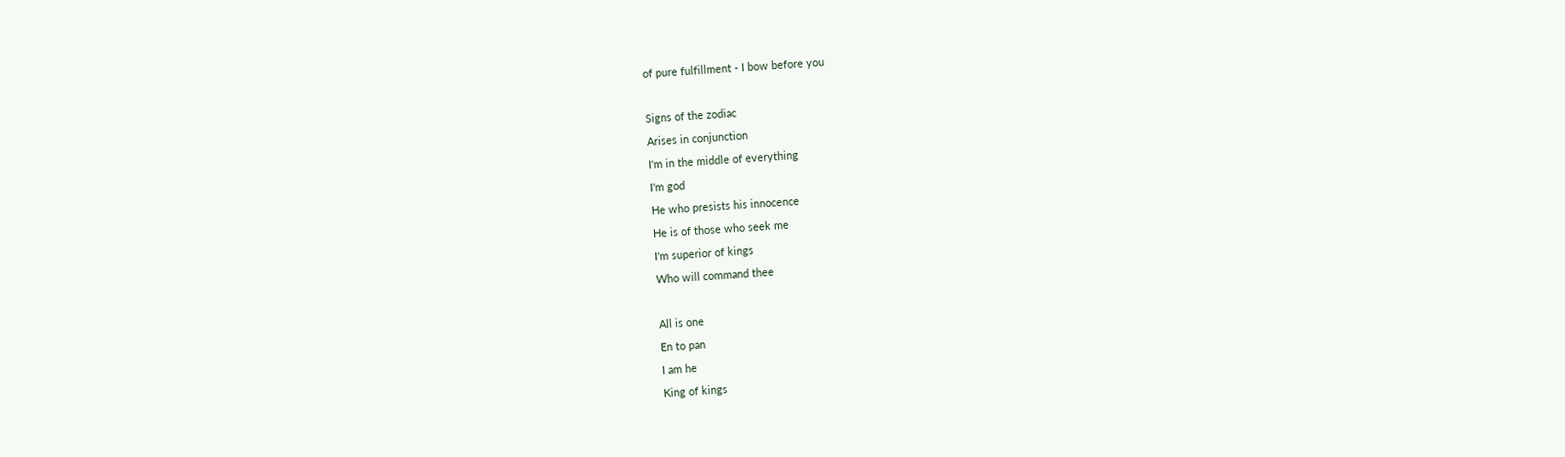of pure fulfillment - I bow before you

Signs of the zodiac
Arises in conjunction
I'm in the middle of everything
I'm god
He who presists his innocence
He is of those who seek me
I'm superior of kings
Who will command thee

All is one
En to pan
I am he
King of kings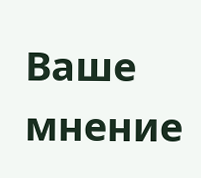Ваше мнение